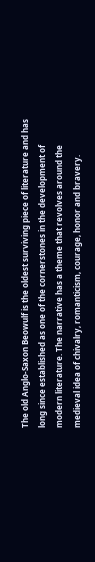The old Anglo-Saxon Beowulf is the oldest surviving piece of literature and has long since established as one of the cornerstones in the development of modern literature. The narrative has a theme that revolves around the medieval idea of chivalry, romanticism, courage, honor and bravery.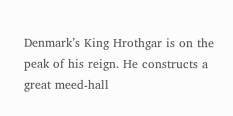Denmark’s King Hrothgar is on the peak of his reign. He constructs a great meed-hall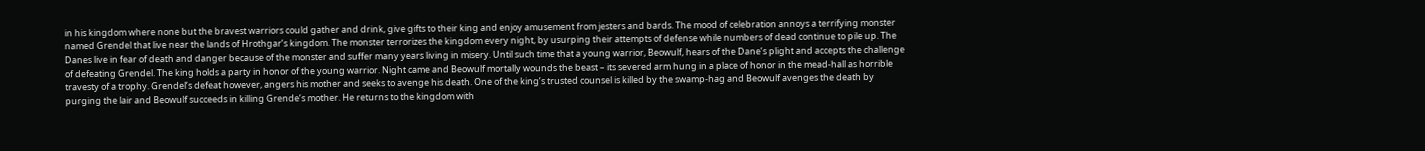in his kingdom where none but the bravest warriors could gather and drink, give gifts to their king and enjoy amusement from jesters and bards. The mood of celebration annoys a terrifying monster named Grendel that live near the lands of Hrothgar’s kingdom. The monster terrorizes the kingdom every night, by usurping their attempts of defense while numbers of dead continue to pile up. The Danes live in fear of death and danger because of the monster and suffer many years living in misery. Until such time that a young warrior, Beowulf, hears of the Dane’s plight and accepts the challenge of defeating Grendel. The king holds a party in honor of the young warrior. Night came and Beowulf mortally wounds the beast – its severed arm hung in a place of honor in the mead-hall as horrible travesty of a trophy. Grendel’s defeat however, angers his mother and seeks to avenge his death. One of the king’s trusted counsel is killed by the swamp-hag and Beowulf avenges the death by purging the lair and Beowulf succeeds in killing Grende’s mother. He returns to the kingdom with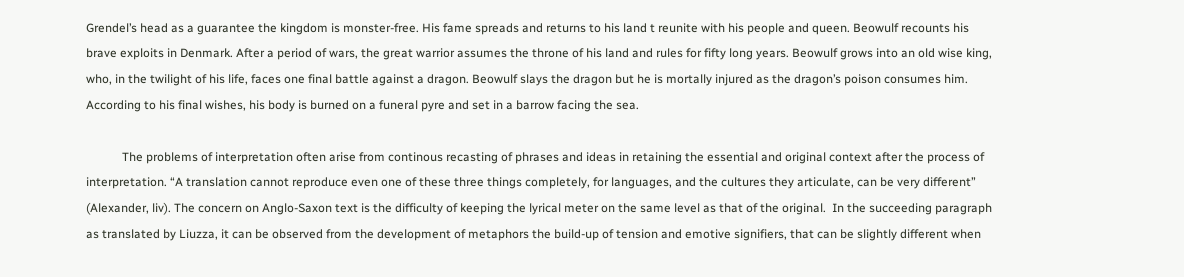Grendel’s head as a guarantee the kingdom is monster-free. His fame spreads and returns to his land t reunite with his people and queen. Beowulf recounts his brave exploits in Denmark. After a period of wars, the great warrior assumes the throne of his land and rules for fifty long years. Beowulf grows into an old wise king, who, in the twilight of his life, faces one final battle against a dragon. Beowulf slays the dragon but he is mortally injured as the dragon’s poison consumes him. According to his final wishes, his body is burned on a funeral pyre and set in a barrow facing the sea.

            The problems of interpretation often arise from continous recasting of phrases and ideas in retaining the essential and original context after the process of interpretation. “A translation cannot reproduce even one of these three things completely, for languages, and the cultures they articulate, can be very different” (Alexander, liv). The concern on Anglo-Saxon text is the difficulty of keeping the lyrical meter on the same level as that of the original.  In the succeeding paragraph as translated by Liuzza, it can be observed from the development of metaphors the build-up of tension and emotive signifiers, that can be slightly different when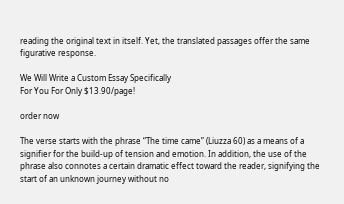reading the original text in itself. Yet, the translated passages offer the same figurative response.

We Will Write a Custom Essay Specifically
For You For Only $13.90/page!

order now

The verse starts with the phrase “The time came” (Liuzza 60) as a means of a signifier for the build-up of tension and emotion. In addition, the use of the phrase also connotes a certain dramatic effect toward the reader, signifying the start of an unknown journey without no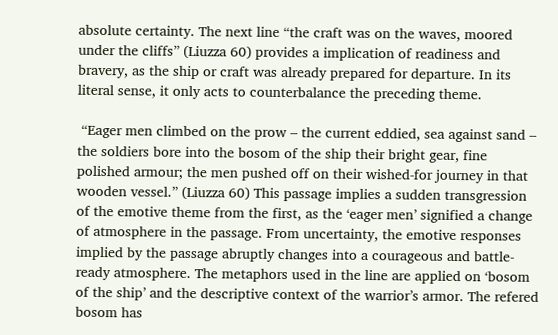absolute certainty. The next line “the craft was on the waves, moored under the cliffs” (Liuzza 60) provides a implication of readiness and bravery, as the ship or craft was already prepared for departure. In its literal sense, it only acts to counterbalance the preceding theme.

 “Eager men climbed on the prow – the current eddied, sea against sand – the soldiers bore into the bosom of the ship their bright gear, fine polished armour; the men pushed off on their wished-for journey in that wooden vessel.” (Liuzza 60) This passage implies a sudden transgression of the emotive theme from the first, as the ‘eager men’ signified a change of atmosphere in the passage. From uncertainty, the emotive responses implied by the passage abruptly changes into a courageous and battle-ready atmosphere. The metaphors used in the line are applied on ‘bosom of the ship’ and the descriptive context of the warrior’s armor. The refered bosom has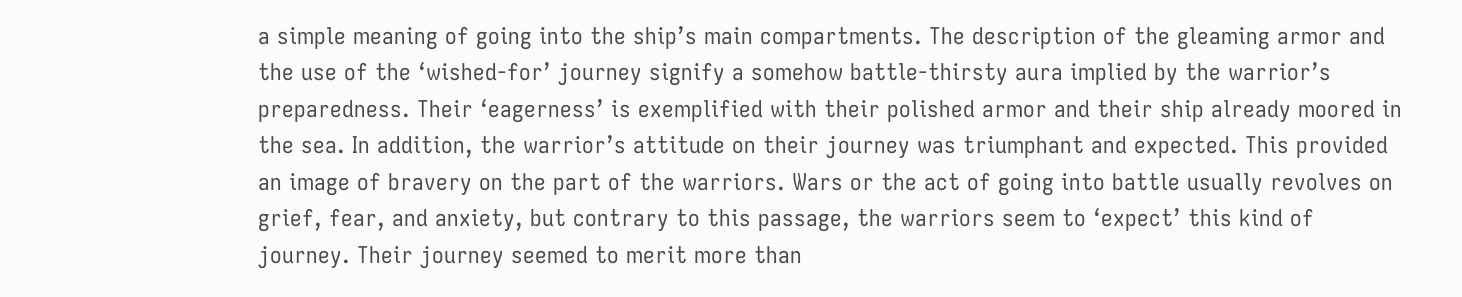a simple meaning of going into the ship’s main compartments. The description of the gleaming armor and the use of the ‘wished-for’ journey signify a somehow battle-thirsty aura implied by the warrior’s preparedness. Their ‘eagerness’ is exemplified with their polished armor and their ship already moored in the sea. In addition, the warrior’s attitude on their journey was triumphant and expected. This provided an image of bravery on the part of the warriors. Wars or the act of going into battle usually revolves on grief, fear, and anxiety, but contrary to this passage, the warriors seem to ‘expect’ this kind of journey. Their journey seemed to merit more than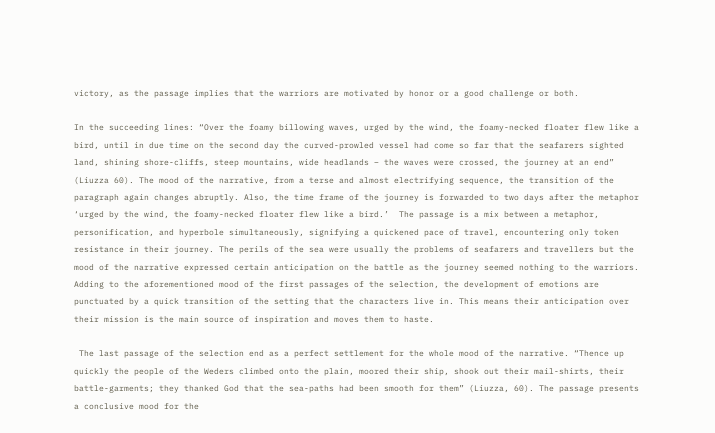victory, as the passage implies that the warriors are motivated by honor or a good challenge or both.

In the succeeding lines: “Over the foamy billowing waves, urged by the wind, the foamy-necked floater flew like a bird, until in due time on the second day the curved-prowled vessel had come so far that the seafarers sighted land, shining shore-cliffs, steep mountains, wide headlands – the waves were crossed, the journey at an end” (Liuzza 60). The mood of the narrative, from a terse and almost electrifying sequence, the transition of the paragraph again changes abruptly. Also, the time frame of the journey is forwarded to two days after the metaphor ‘urged by the wind, the foamy-necked floater flew like a bird.’  The passage is a mix between a metaphor, personification, and hyperbole simultaneously, signifying a quickened pace of travel, encountering only token resistance in their journey. The perils of the sea were usually the problems of seafarers and travellers but the mood of the narrative expressed certain anticipation on the battle as the journey seemed nothing to the warriors. Adding to the aforementioned mood of the first passages of the selection, the development of emotions are punctuated by a quick transition of the setting that the characters live in. This means their anticipation over their mission is the main source of inspiration and moves them to haste.

 The last passage of the selection end as a perfect settlement for the whole mood of the narrative. “Thence up quickly the people of the Weders climbed onto the plain, moored their ship, shook out their mail-shirts, their battle-garments; they thanked God that the sea-paths had been smooth for them” (Liuzza, 60). The passage presents a conclusive mood for the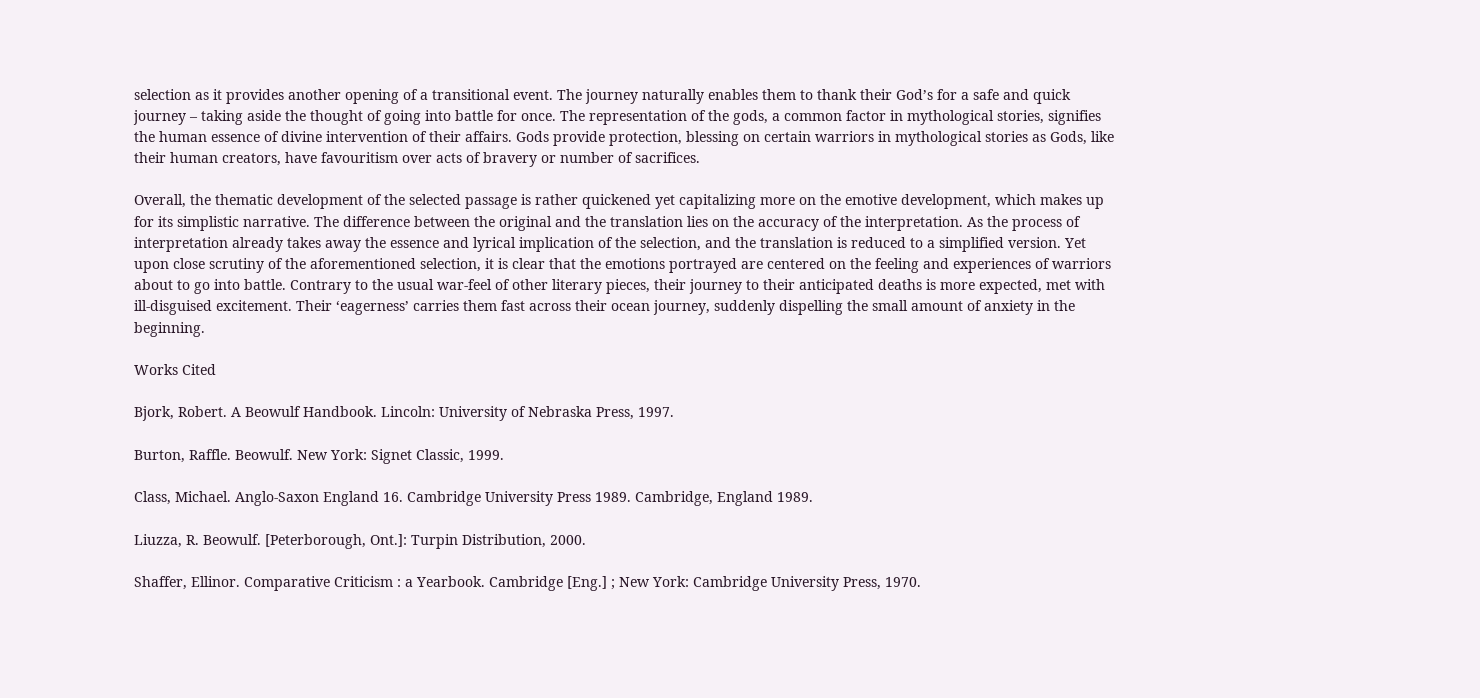selection as it provides another opening of a transitional event. The journey naturally enables them to thank their God’s for a safe and quick journey – taking aside the thought of going into battle for once. The representation of the gods, a common factor in mythological stories, signifies the human essence of divine intervention of their affairs. Gods provide protection, blessing on certain warriors in mythological stories as Gods, like their human creators, have favouritism over acts of bravery or number of sacrifices.

Overall, the thematic development of the selected passage is rather quickened yet capitalizing more on the emotive development, which makes up for its simplistic narrative. The difference between the original and the translation lies on the accuracy of the interpretation. As the process of interpretation already takes away the essence and lyrical implication of the selection, and the translation is reduced to a simplified version. Yet upon close scrutiny of the aforementioned selection, it is clear that the emotions portrayed are centered on the feeling and experiences of warriors about to go into battle. Contrary to the usual war-feel of other literary pieces, their journey to their anticipated deaths is more expected, met with ill-disguised excitement. Their ‘eagerness’ carries them fast across their ocean journey, suddenly dispelling the small amount of anxiety in the beginning.

Works Cited

Bjork, Robert. A Beowulf Handbook. Lincoln: University of Nebraska Press, 1997.

Burton, Raffle. Beowulf. New York: Signet Classic, 1999.

Class, Michael. Anglo-Saxon England 16. Cambridge University Press 1989. Cambridge, England 1989.

Liuzza, R. Beowulf. [Peterborough, Ont.]: Turpin Distribution, 2000.

Shaffer, Ellinor. Comparative Criticism : a Yearbook. Cambridge [Eng.] ; New York: Cambridge University Press, 1970.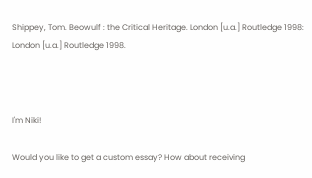Shippey, Tom. Beowulf : the Critical Heritage. London [u.a.] Routledge 1998: London [u.a.] Routledge 1998.



I'm Niki!

Would you like to get a custom essay? How about receiving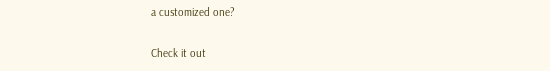a customized one?

Check it out